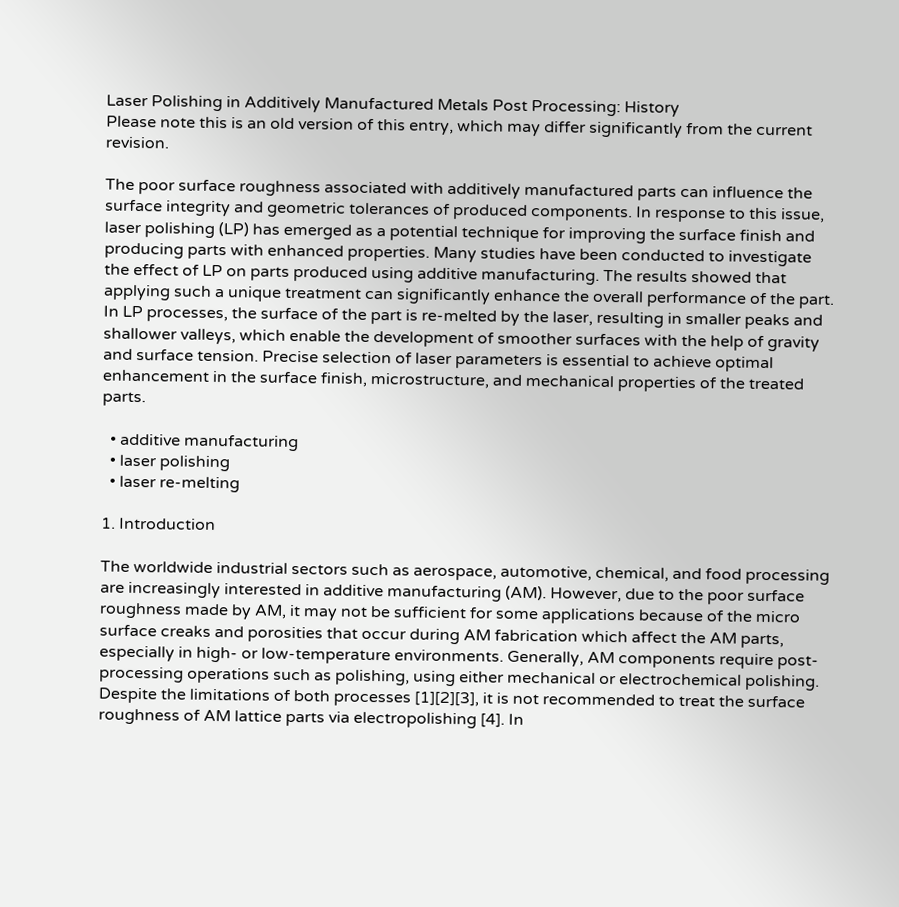Laser Polishing in Additively Manufactured Metals Post Processing: History
Please note this is an old version of this entry, which may differ significantly from the current revision.

The poor surface roughness associated with additively manufactured parts can influence the surface integrity and geometric tolerances of produced components. In response to this issue, laser polishing (LP) has emerged as a potential technique for improving the surface finish and producing parts with enhanced properties. Many studies have been conducted to investigate the effect of LP on parts produced using additive manufacturing. The results showed that applying such a unique treatment can significantly enhance the overall performance of the part. In LP processes, the surface of the part is re-melted by the laser, resulting in smaller peaks and shallower valleys, which enable the development of smoother surfaces with the help of gravity and surface tension. Precise selection of laser parameters is essential to achieve optimal enhancement in the surface finish, microstructure, and mechanical properties of the treated parts.

  • additive manufacturing
  • laser polishing
  • laser re-melting

1. Introduction

The worldwide industrial sectors such as aerospace, automotive, chemical, and food processing are increasingly interested in additive manufacturing (AM). However, due to the poor surface roughness made by AM, it may not be sufficient for some applications because of the micro surface creaks and porosities that occur during AM fabrication which affect the AM parts, especially in high- or low-temperature environments. Generally, AM components require post-processing operations such as polishing, using either mechanical or electrochemical polishing. Despite the limitations of both processes [1][2][3], it is not recommended to treat the surface roughness of AM lattice parts via electropolishing [4]. In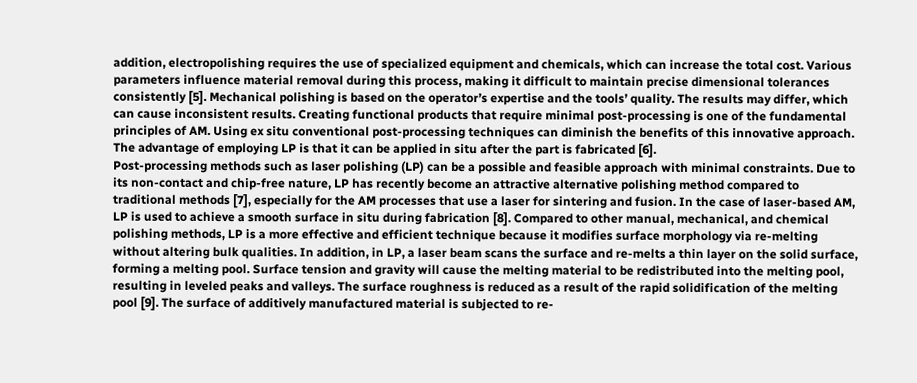addition, electropolishing requires the use of specialized equipment and chemicals, which can increase the total cost. Various parameters influence material removal during this process, making it difficult to maintain precise dimensional tolerances consistently [5]. Mechanical polishing is based on the operator’s expertise and the tools’ quality. The results may differ, which can cause inconsistent results. Creating functional products that require minimal post-processing is one of the fundamental principles of AM. Using ex situ conventional post-processing techniques can diminish the benefits of this innovative approach. The advantage of employing LP is that it can be applied in situ after the part is fabricated [6].
Post-processing methods such as laser polishing (LP) can be a possible and feasible approach with minimal constraints. Due to its non-contact and chip-free nature, LP has recently become an attractive alternative polishing method compared to traditional methods [7], especially for the AM processes that use a laser for sintering and fusion. In the case of laser-based AM, LP is used to achieve a smooth surface in situ during fabrication [8]. Compared to other manual, mechanical, and chemical polishing methods, LP is a more effective and efficient technique because it modifies surface morphology via re-melting without altering bulk qualities. In addition, in LP, a laser beam scans the surface and re-melts a thin layer on the solid surface, forming a melting pool. Surface tension and gravity will cause the melting material to be redistributed into the melting pool, resulting in leveled peaks and valleys. The surface roughness is reduced as a result of the rapid solidification of the melting pool [9]. The surface of additively manufactured material is subjected to re-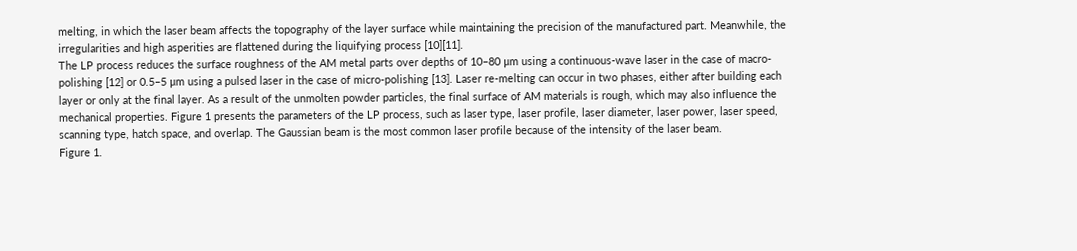melting, in which the laser beam affects the topography of the layer surface while maintaining the precision of the manufactured part. Meanwhile, the irregularities and high asperities are flattened during the liquifying process [10][11].
The LP process reduces the surface roughness of the AM metal parts over depths of 10–80 μm using a continuous-wave laser in the case of macro-polishing [12] or 0.5–5 μm using a pulsed laser in the case of micro-polishing [13]. Laser re-melting can occur in two phases, either after building each layer or only at the final layer. As a result of the unmolten powder particles, the final surface of AM materials is rough, which may also influence the mechanical properties. Figure 1 presents the parameters of the LP process, such as laser type, laser profile, laser diameter, laser power, laser speed, scanning type, hatch space, and overlap. The Gaussian beam is the most common laser profile because of the intensity of the laser beam.
Figure 1.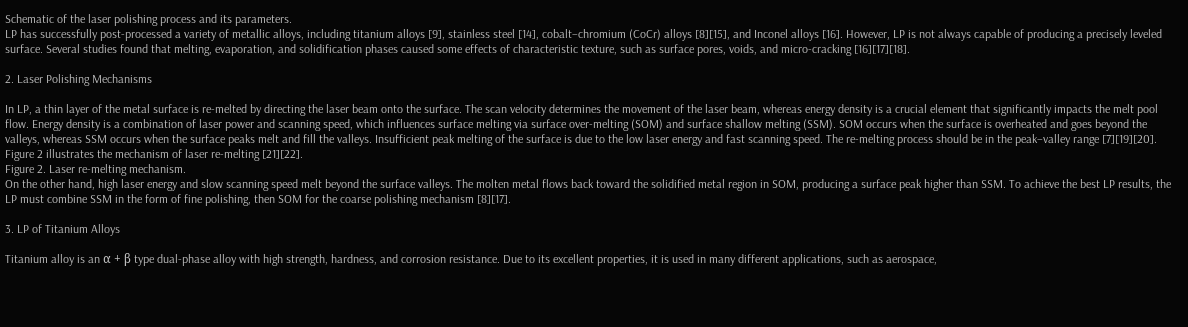Schematic of the laser polishing process and its parameters.
LP has successfully post-processed a variety of metallic alloys, including titanium alloys [9], stainless steel [14], cobalt–chromium (CoCr) alloys [8][15], and Inconel alloys [16]. However, LP is not always capable of producing a precisely leveled surface. Several studies found that melting, evaporation, and solidification phases caused some effects of characteristic texture, such as surface pores, voids, and micro-cracking [16][17][18].

2. Laser Polishing Mechanisms

In LP, a thin layer of the metal surface is re-melted by directing the laser beam onto the surface. The scan velocity determines the movement of the laser beam, whereas energy density is a crucial element that significantly impacts the melt pool flow. Energy density is a combination of laser power and scanning speed, which influences surface melting via surface over-melting (SOM) and surface shallow melting (SSM). SOM occurs when the surface is overheated and goes beyond the valleys, whereas SSM occurs when the surface peaks melt and fill the valleys. Insufficient peak melting of the surface is due to the low laser energy and fast scanning speed. The re-melting process should be in the peak–valley range [7][19][20]. Figure 2 illustrates the mechanism of laser re-melting [21][22].
Figure 2. Laser re-melting mechanism.
On the other hand, high laser energy and slow scanning speed melt beyond the surface valleys. The molten metal flows back toward the solidified metal region in SOM, producing a surface peak higher than SSM. To achieve the best LP results, the LP must combine SSM in the form of fine polishing, then SOM for the coarse polishing mechanism [8][17].

3. LP of Titanium Alloys

Titanium alloy is an α + β type dual-phase alloy with high strength, hardness, and corrosion resistance. Due to its excellent properties, it is used in many different applications, such as aerospace,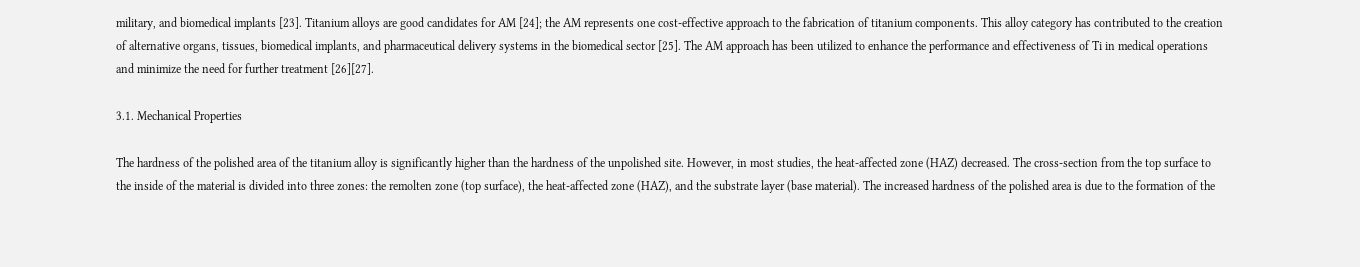military, and biomedical implants [23]. Titanium alloys are good candidates for AM [24]; the AM represents one cost-effective approach to the fabrication of titanium components. This alloy category has contributed to the creation of alternative organs, tissues, biomedical implants, and pharmaceutical delivery systems in the biomedical sector [25]. The AM approach has been utilized to enhance the performance and effectiveness of Ti in medical operations and minimize the need for further treatment [26][27].

3.1. Mechanical Properties

The hardness of the polished area of the titanium alloy is significantly higher than the hardness of the unpolished site. However, in most studies, the heat-affected zone (HAZ) decreased. The cross-section from the top surface to the inside of the material is divided into three zones: the remolten zone (top surface), the heat-affected zone (HAZ), and the substrate layer (base material). The increased hardness of the polished area is due to the formation of the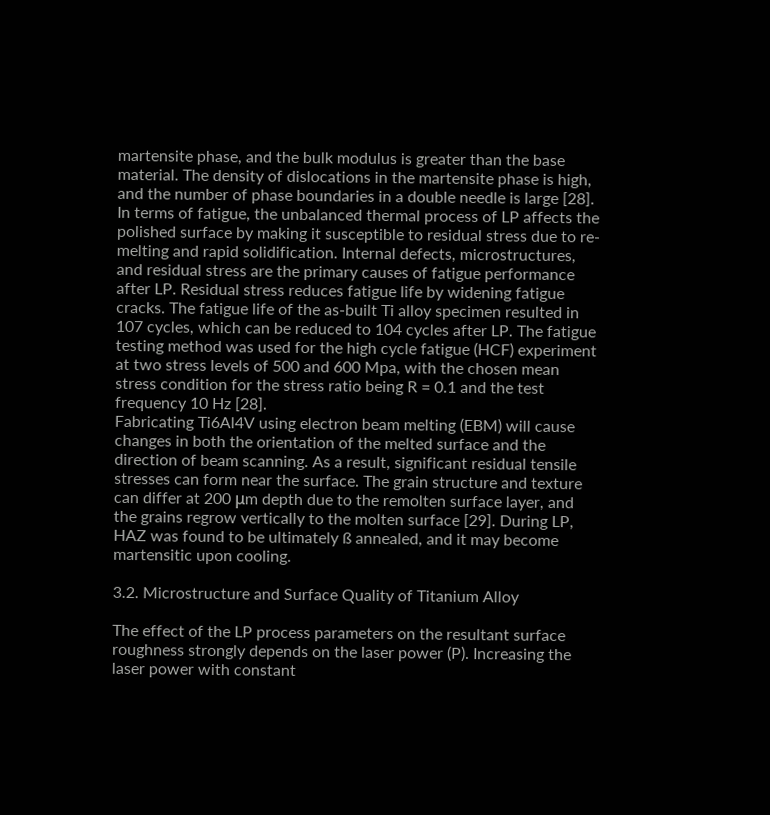martensite phase, and the bulk modulus is greater than the base material. The density of dislocations in the martensite phase is high, and the number of phase boundaries in a double needle is large [28].
In terms of fatigue, the unbalanced thermal process of LP affects the polished surface by making it susceptible to residual stress due to re-melting and rapid solidification. Internal defects, microstructures, and residual stress are the primary causes of fatigue performance after LP. Residual stress reduces fatigue life by widening fatigue cracks. The fatigue life of the as-built Ti alloy specimen resulted in 107 cycles, which can be reduced to 104 cycles after LP. The fatigue testing method was used for the high cycle fatigue (HCF) experiment at two stress levels of 500 and 600 Mpa, with the chosen mean stress condition for the stress ratio being R = 0.1 and the test frequency 10 Hz [28].
Fabricating Ti6Al4V using electron beam melting (EBM) will cause changes in both the orientation of the melted surface and the direction of beam scanning. As a result, significant residual tensile stresses can form near the surface. The grain structure and texture can differ at 200 μm depth due to the remolten surface layer, and the grains regrow vertically to the molten surface [29]. During LP, HAZ was found to be ultimately ß annealed, and it may become martensitic upon cooling.

3.2. Microstructure and Surface Quality of Titanium Alloy

The effect of the LP process parameters on the resultant surface roughness strongly depends on the laser power (P). Increasing the laser power with constant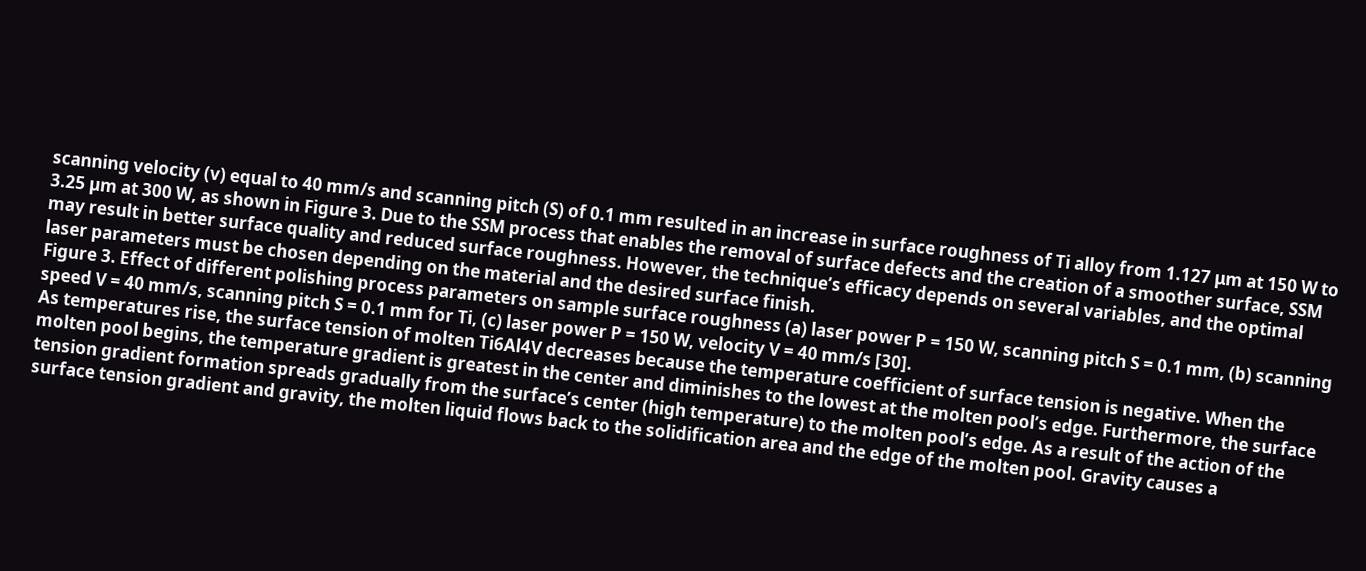scanning velocity (v) equal to 40 mm/s and scanning pitch (S) of 0.1 mm resulted in an increase in surface roughness of Ti alloy from 1.127 μm at 150 W to 3.25 µm at 300 W, as shown in Figure 3. Due to the SSM process that enables the removal of surface defects and the creation of a smoother surface, SSM may result in better surface quality and reduced surface roughness. However, the technique’s efficacy depends on several variables, and the optimal laser parameters must be chosen depending on the material and the desired surface finish.
Figure 3. Effect of different polishing process parameters on sample surface roughness (a) laser power P = 150 W, scanning pitch S = 0.1 mm, (b) scanning speed V = 40 mm/s, scanning pitch S = 0.1 mm for Ti, (c) laser power P = 150 W, velocity V = 40 mm/s [30].
As temperatures rise, the surface tension of molten Ti6Al4V decreases because the temperature coefficient of surface tension is negative. When the molten pool begins, the temperature gradient is greatest in the center and diminishes to the lowest at the molten pool’s edge. Furthermore, the surface tension gradient formation spreads gradually from the surface’s center (high temperature) to the molten pool’s edge. As a result of the action of the surface tension gradient and gravity, the molten liquid flows back to the solidification area and the edge of the molten pool. Gravity causes a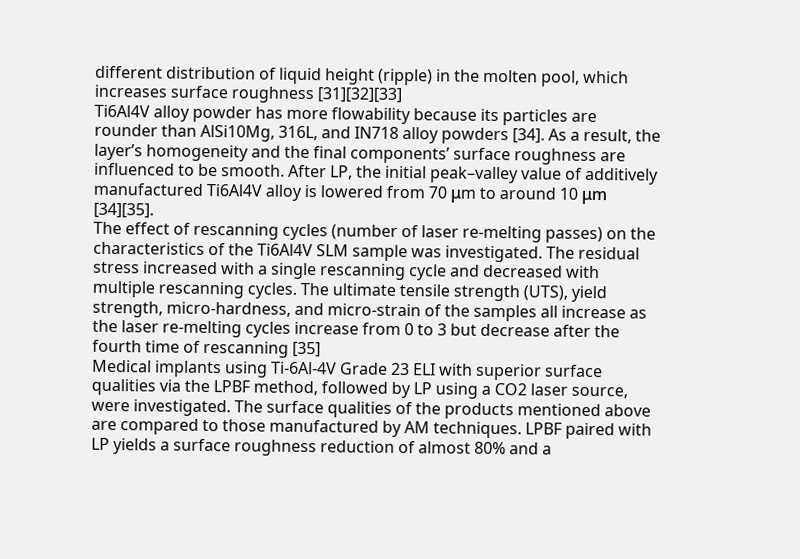different distribution of liquid height (ripple) in the molten pool, which increases surface roughness [31][32][33]
Ti6Al4V alloy powder has more flowability because its particles are rounder than AlSi10Mg, 316L, and IN718 alloy powders [34]. As a result, the layer’s homogeneity and the final components’ surface roughness are influenced to be smooth. After LP, the initial peak–valley value of additively manufactured Ti6Al4V alloy is lowered from 70 μm to around 10 μm [34][35].
The effect of rescanning cycles (number of laser re-melting passes) on the characteristics of the Ti6Al4V SLM sample was investigated. The residual stress increased with a single rescanning cycle and decreased with multiple rescanning cycles. The ultimate tensile strength (UTS), yield strength, micro-hardness, and micro-strain of the samples all increase as the laser re-melting cycles increase from 0 to 3 but decrease after the fourth time of rescanning [35]
Medical implants using Ti-6Al-4V Grade 23 ELI with superior surface qualities via the LPBF method, followed by LP using a CO2 laser source, were investigated. The surface qualities of the products mentioned above are compared to those manufactured by AM techniques. LPBF paired with LP yields a surface roughness reduction of almost 80% and a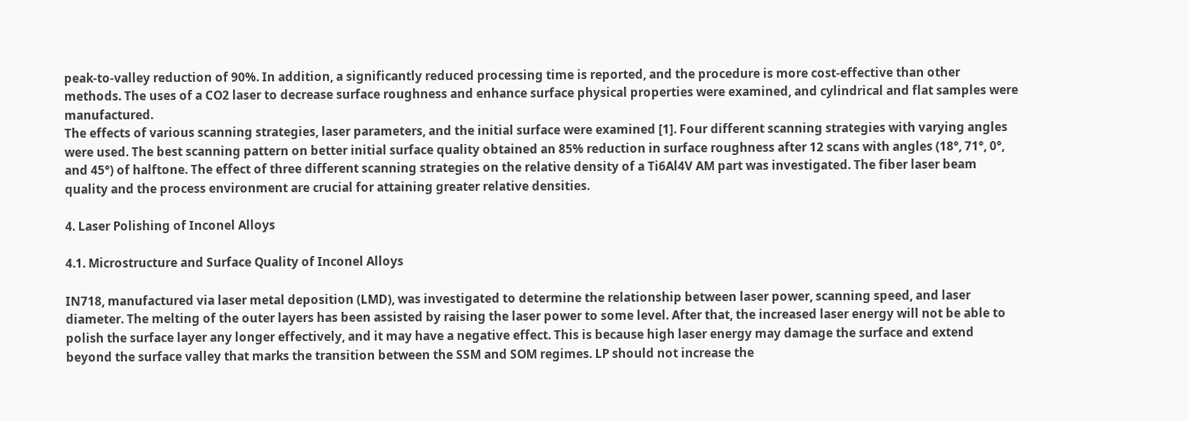peak-to-valley reduction of 90%. In addition, a significantly reduced processing time is reported, and the procedure is more cost-effective than other methods. The uses of a CO2 laser to decrease surface roughness and enhance surface physical properties were examined, and cylindrical and flat samples were manufactured.
The effects of various scanning strategies, laser parameters, and the initial surface were examined [1]. Four different scanning strategies with varying angles were used. The best scanning pattern on better initial surface quality obtained an 85% reduction in surface roughness after 12 scans with angles (18°, 71°, 0°, and 45°) of halftone. The effect of three different scanning strategies on the relative density of a Ti6Al4V AM part was investigated. The fiber laser beam quality and the process environment are crucial for attaining greater relative densities.

4. Laser Polishing of Inconel Alloys

4.1. Microstructure and Surface Quality of Inconel Alloys

IN718, manufactured via laser metal deposition (LMD), was investigated to determine the relationship between laser power, scanning speed, and laser diameter. The melting of the outer layers has been assisted by raising the laser power to some level. After that, the increased laser energy will not be able to polish the surface layer any longer effectively, and it may have a negative effect. This is because high laser energy may damage the surface and extend beyond the surface valley that marks the transition between the SSM and SOM regimes. LP should not increase the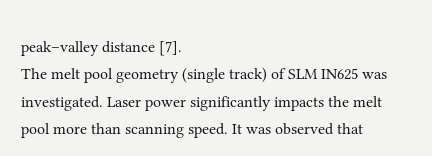peak–valley distance [7].
The melt pool geometry (single track) of SLM IN625 was investigated. Laser power significantly impacts the melt pool more than scanning speed. It was observed that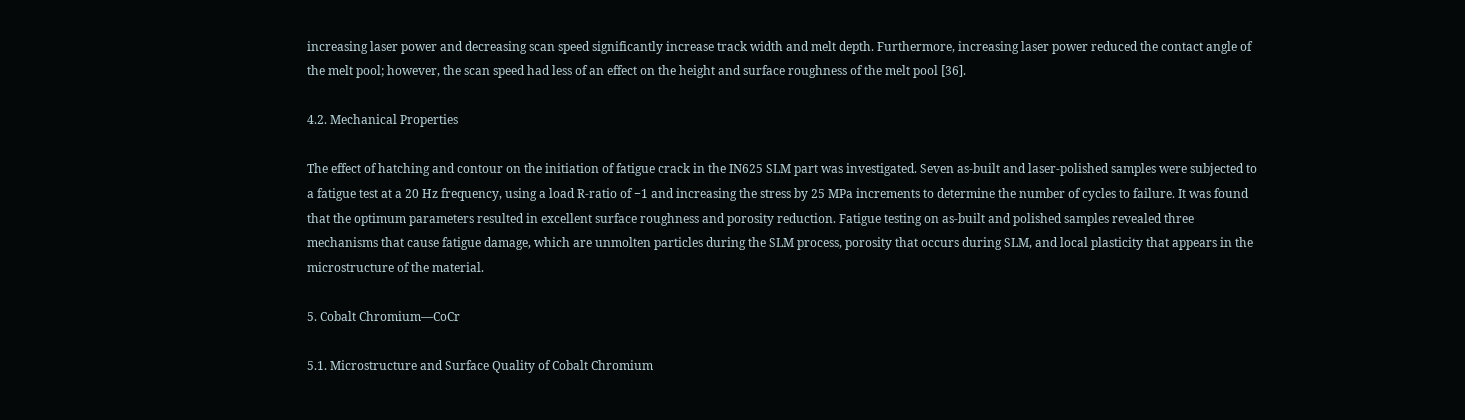increasing laser power and decreasing scan speed significantly increase track width and melt depth. Furthermore, increasing laser power reduced the contact angle of the melt pool; however, the scan speed had less of an effect on the height and surface roughness of the melt pool [36].

4.2. Mechanical Properties

The effect of hatching and contour on the initiation of fatigue crack in the IN625 SLM part was investigated. Seven as-built and laser-polished samples were subjected to a fatigue test at a 20 Hz frequency, using a load R-ratio of −1 and increasing the stress by 25 MPa increments to determine the number of cycles to failure. It was found that the optimum parameters resulted in excellent surface roughness and porosity reduction. Fatigue testing on as-built and polished samples revealed three mechanisms that cause fatigue damage, which are unmolten particles during the SLM process, porosity that occurs during SLM, and local plasticity that appears in the microstructure of the material.

5. Cobalt Chromium—CoCr

5.1. Microstructure and Surface Quality of Cobalt Chromium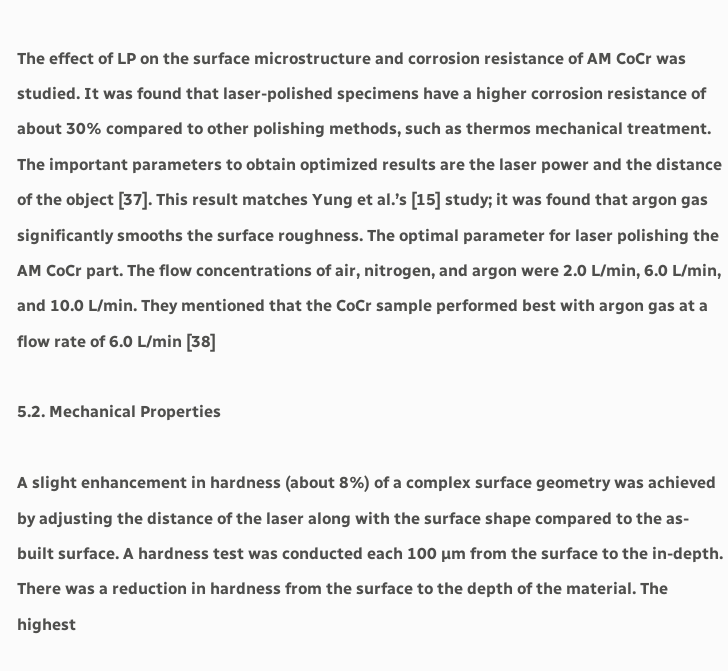The effect of LP on the surface microstructure and corrosion resistance of AM CoCr was studied. It was found that laser-polished specimens have a higher corrosion resistance of about 30% compared to other polishing methods, such as thermos mechanical treatment. The important parameters to obtain optimized results are the laser power and the distance of the object [37]. This result matches Yung et al.’s [15] study; it was found that argon gas significantly smooths the surface roughness. The optimal parameter for laser polishing the AM CoCr part. The flow concentrations of air, nitrogen, and argon were 2.0 L/min, 6.0 L/min, and 10.0 L/min. They mentioned that the CoCr sample performed best with argon gas at a flow rate of 6.0 L/min [38]

5.2. Mechanical Properties

A slight enhancement in hardness (about 8%) of a complex surface geometry was achieved by adjusting the distance of the laser along with the surface shape compared to the as-built surface. A hardness test was conducted each 100 µm from the surface to the in-depth. There was a reduction in hardness from the surface to the depth of the material. The highest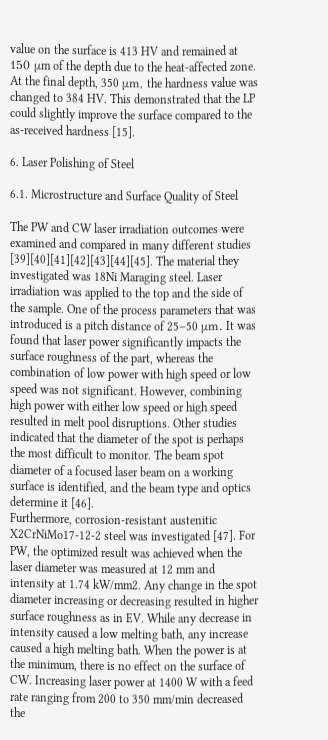value on the surface is 413 HV and remained at 150 μm of the depth due to the heat-affected zone. At the final depth, 350 μm, the hardness value was changed to 384 HV. This demonstrated that the LP could slightly improve the surface compared to the as-received hardness [15].

6. Laser Polishing of Steel

6.1. Microstructure and Surface Quality of Steel

The PW and CW laser irradiation outcomes were examined and compared in many different studies [39][40][41][42][43][44][45]. The material they investigated was 18Ni Maraging steel. Laser irradiation was applied to the top and the side of the sample. One of the process parameters that was introduced is a pitch distance of 25–50 μm. It was found that laser power significantly impacts the surface roughness of the part, whereas the combination of low power with high speed or low speed was not significant. However, combining high power with either low speed or high speed resulted in melt pool disruptions. Other studies indicated that the diameter of the spot is perhaps the most difficult to monitor. The beam spot diameter of a focused laser beam on a working surface is identified, and the beam type and optics determine it [46].
Furthermore, corrosion-resistant austenitic X2CrNiMo17-12-2 steel was investigated [47]. For PW, the optimized result was achieved when the laser diameter was measured at 12 mm and intensity at 1.74 kW/mm2. Any change in the spot diameter increasing or decreasing resulted in higher surface roughness as in EV. While any decrease in intensity caused a low melting bath, any increase caused a high melting bath. When the power is at the minimum, there is no effect on the surface of CW. Increasing laser power at 1400 W with a feed rate ranging from 200 to 350 mm/min decreased the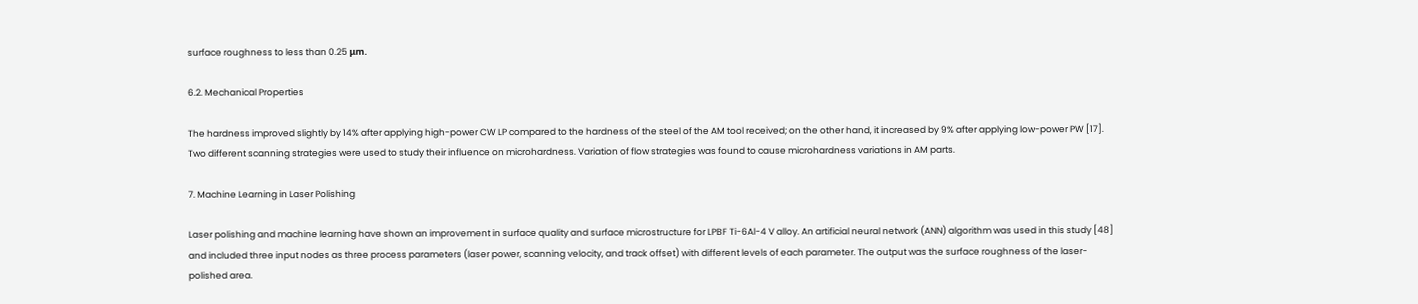surface roughness to less than 0.25 μm.

6.2. Mechanical Properties

The hardness improved slightly by 14% after applying high-power CW LP compared to the hardness of the steel of the AM tool received; on the other hand, it increased by 9% after applying low-power PW [17]. Two different scanning strategies were used to study their influence on microhardness. Variation of flow strategies was found to cause microhardness variations in AM parts.

7. Machine Learning in Laser Polishing

Laser polishing and machine learning have shown an improvement in surface quality and surface microstructure for LPBF Ti-6Al-4 V alloy. An artificial neural network (ANN) algorithm was used in this study [48] and included three input nodes as three process parameters (laser power, scanning velocity, and track offset) with different levels of each parameter. The output was the surface roughness of the laser-polished area.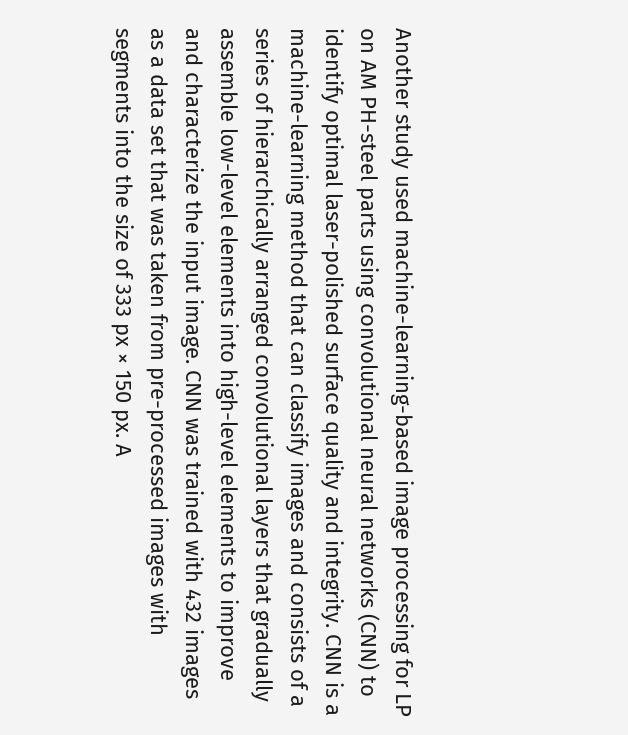Another study used machine-learning-based image processing for LP on AM PH-steel parts using convolutional neural networks (CNN) to identify optimal laser-polished surface quality and integrity. CNN is a machine-learning method that can classify images and consists of a series of hierarchically arranged convolutional layers that gradually assemble low-level elements into high-level elements to improve and characterize the input image. CNN was trained with 432 images as a data set that was taken from pre-processed images with segments into the size of 333 px × 150 px. A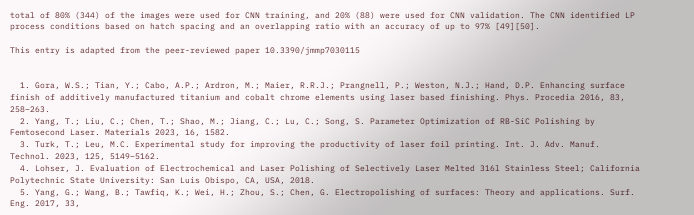total of 80% (344) of the images were used for CNN training, and 20% (88) were used for CNN validation. The CNN identified LP process conditions based on hatch spacing and an overlapping ratio with an accuracy of up to 97% [49][50].

This entry is adapted from the peer-reviewed paper 10.3390/jmmp7030115


  1. Gora, W.S.; Tian, Y.; Cabo, A.P.; Ardron, M.; Maier, R.R.J.; Prangnell, P.; Weston, N.J.; Hand, D.P. Enhancing surface finish of additively manufactured titanium and cobalt chrome elements using laser based finishing. Phys. Procedia 2016, 83, 258–263.
  2. Yang, T.; Liu, C.; Chen, T.; Shao, M.; Jiang, C.; Lu, C.; Song, S. Parameter Optimization of RB-SiC Polishing by Femtosecond Laser. Materials 2023, 16, 1582.
  3. Turk, T.; Leu, M.C. Experimental study for improving the productivity of laser foil printing. Int. J. Adv. Manuf. Technol. 2023, 125, 5149–5162.
  4. Lohser, J. Evaluation of Electrochemical and Laser Polishing of Selectively Laser Melted 316l Stainless Steel; California Polytechnic State University: San Luis Obispo, CA, USA, 2018.
  5. Yang, G.; Wang, B.; Tawfiq, K.; Wei, H.; Zhou, S.; Chen, G. Electropolishing of surfaces: Theory and applications. Surf. Eng. 2017, 33,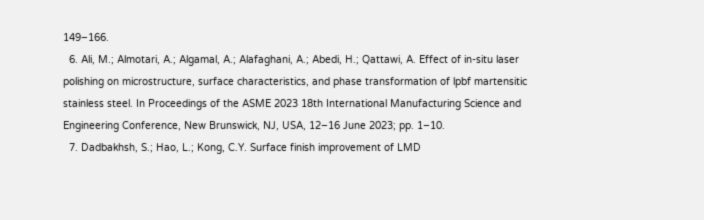149–166.
  6. Ali, M.; Almotari, A.; Algamal, A.; Alafaghani, A.; Abedi, H.; Qattawi, A. Effect of in-situ laser polishing on microstructure, surface characteristics, and phase transformation of lpbf martensitic stainless steel. In Proceedings of the ASME 2023 18th International Manufacturing Science and Engineering Conference, New Brunswick, NJ, USA, 12–16 June 2023; pp. 1–10.
  7. Dadbakhsh, S.; Hao, L.; Kong, C.Y. Surface finish improvement of LMD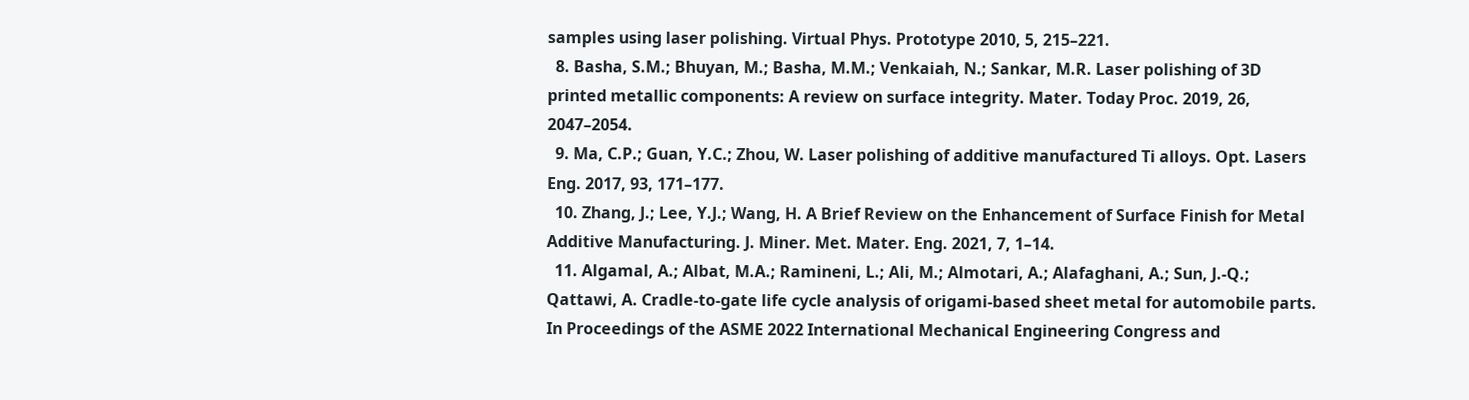samples using laser polishing. Virtual Phys. Prototype 2010, 5, 215–221.
  8. Basha, S.M.; Bhuyan, M.; Basha, M.M.; Venkaiah, N.; Sankar, M.R. Laser polishing of 3D printed metallic components: A review on surface integrity. Mater. Today Proc. 2019, 26, 2047–2054.
  9. Ma, C.P.; Guan, Y.C.; Zhou, W. Laser polishing of additive manufactured Ti alloys. Opt. Lasers Eng. 2017, 93, 171–177.
  10. Zhang, J.; Lee, Y.J.; Wang, H. A Brief Review on the Enhancement of Surface Finish for Metal Additive Manufacturing. J. Miner. Met. Mater. Eng. 2021, 7, 1–14.
  11. Algamal, A.; Albat, M.A.; Ramineni, L.; Ali, M.; Almotari, A.; Alafaghani, A.; Sun, J.-Q.; Qattawi, A. Cradle-to-gate life cycle analysis of origami-based sheet metal for automobile parts. In Proceedings of the ASME 2022 International Mechanical Engineering Congress and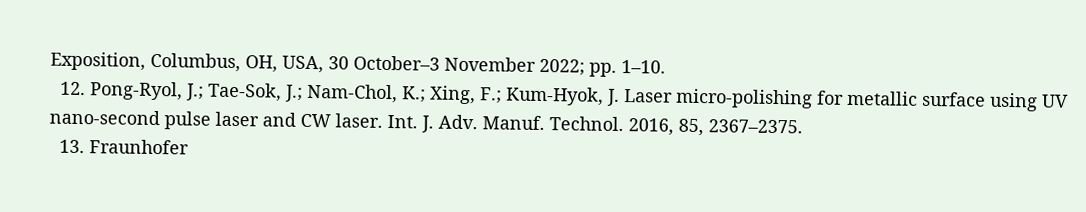Exposition, Columbus, OH, USA, 30 October–3 November 2022; pp. 1–10.
  12. Pong-Ryol, J.; Tae-Sok, J.; Nam-Chol, K.; Xing, F.; Kum-Hyok, J. Laser micro-polishing for metallic surface using UV nano-second pulse laser and CW laser. Int. J. Adv. Manuf. Technol. 2016, 85, 2367–2375.
  13. Fraunhofer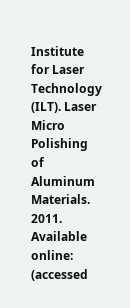Institute for Laser Technology (ILT). Laser Micro Polishing of Aluminum Materials. 2011. Available online: (accessed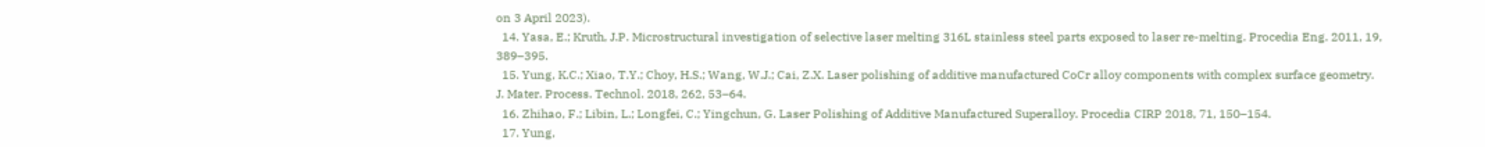on 3 April 2023).
  14. Yasa, E.; Kruth, J.P. Microstructural investigation of selective laser melting 316L stainless steel parts exposed to laser re-melting. Procedia Eng. 2011, 19, 389–395.
  15. Yung, K.C.; Xiao, T.Y.; Choy, H.S.; Wang, W.J.; Cai, Z.X. Laser polishing of additive manufactured CoCr alloy components with complex surface geometry. J. Mater. Process. Technol. 2018, 262, 53–64.
  16. Zhihao, F.; Libin, L.; Longfei, C.; Yingchun, G. Laser Polishing of Additive Manufactured Superalloy. Procedia CIRP 2018, 71, 150–154.
  17. Yung,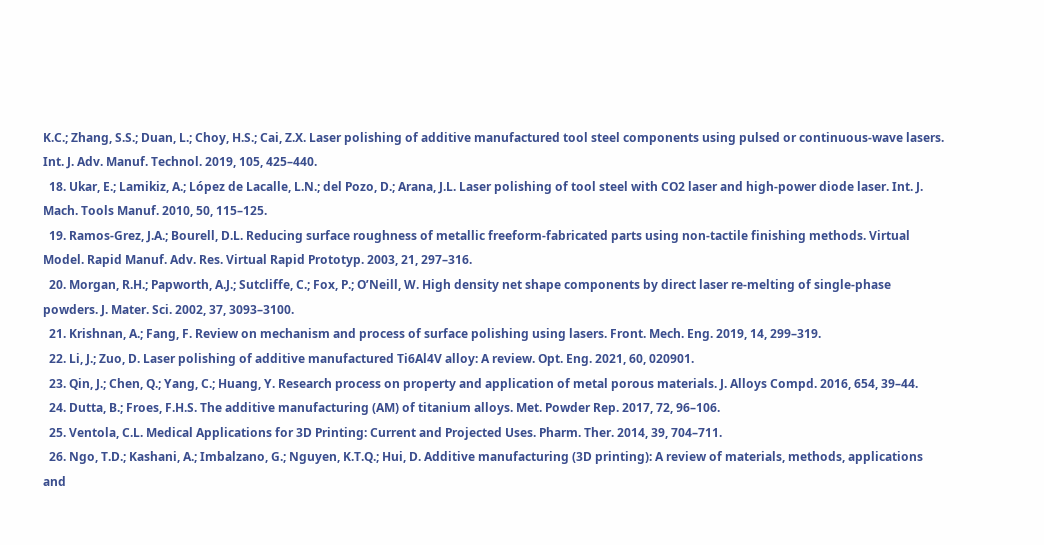K.C.; Zhang, S.S.; Duan, L.; Choy, H.S.; Cai, Z.X. Laser polishing of additive manufactured tool steel components using pulsed or continuous-wave lasers. Int. J. Adv. Manuf. Technol. 2019, 105, 425–440.
  18. Ukar, E.; Lamikiz, A.; López de Lacalle, L.N.; del Pozo, D.; Arana, J.L. Laser polishing of tool steel with CO2 laser and high-power diode laser. Int. J. Mach. Tools Manuf. 2010, 50, 115–125.
  19. Ramos-Grez, J.A.; Bourell, D.L. Reducing surface roughness of metallic freeform-fabricated parts using non-tactile finishing methods. Virtual Model. Rapid Manuf. Adv. Res. Virtual Rapid Prototyp. 2003, 21, 297–316.
  20. Morgan, R.H.; Papworth, A.J.; Sutcliffe, C.; Fox, P.; O’Neill, W. High density net shape components by direct laser re-melting of single-phase powders. J. Mater. Sci. 2002, 37, 3093–3100.
  21. Krishnan, A.; Fang, F. Review on mechanism and process of surface polishing using lasers. Front. Mech. Eng. 2019, 14, 299–319.
  22. Li, J.; Zuo, D. Laser polishing of additive manufactured Ti6Al4V alloy: A review. Opt. Eng. 2021, 60, 020901.
  23. Qin, J.; Chen, Q.; Yang, C.; Huang, Y. Research process on property and application of metal porous materials. J. Alloys Compd. 2016, 654, 39–44.
  24. Dutta, B.; Froes, F.H.S. The additive manufacturing (AM) of titanium alloys. Met. Powder Rep. 2017, 72, 96–106.
  25. Ventola, C.L. Medical Applications for 3D Printing: Current and Projected Uses. Pharm. Ther. 2014, 39, 704–711.
  26. Ngo, T.D.; Kashani, A.; Imbalzano, G.; Nguyen, K.T.Q.; Hui, D. Additive manufacturing (3D printing): A review of materials, methods, applications and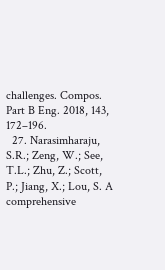challenges. Compos. Part B Eng. 2018, 143, 172–196.
  27. Narasimharaju, S.R.; Zeng, W.; See, T.L.; Zhu, Z.; Scott, P.; Jiang, X.; Lou, S. A comprehensive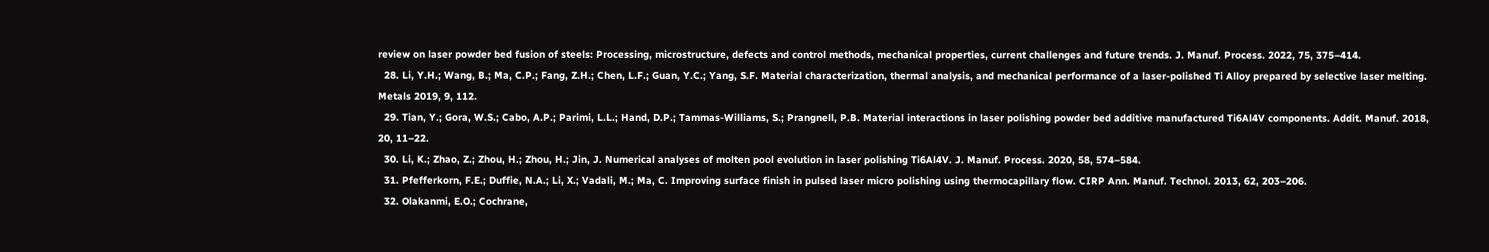review on laser powder bed fusion of steels: Processing, microstructure, defects and control methods, mechanical properties, current challenges and future trends. J. Manuf. Process. 2022, 75, 375–414.
  28. Li, Y.H.; Wang, B.; Ma, C.P.; Fang, Z.H.; Chen, L.F.; Guan, Y.C.; Yang, S.F. Material characterization, thermal analysis, and mechanical performance of a laser-polished Ti Alloy prepared by selective laser melting. Metals 2019, 9, 112.
  29. Tian, Y.; Gora, W.S.; Cabo, A.P.; Parimi, L.L.; Hand, D.P.; Tammas-Williams, S.; Prangnell, P.B. Material interactions in laser polishing powder bed additive manufactured Ti6Al4V components. Addit. Manuf. 2018, 20, 11–22.
  30. Li, K.; Zhao, Z.; Zhou, H.; Zhou, H.; Jin, J. Numerical analyses of molten pool evolution in laser polishing Ti6Al4V. J. Manuf. Process. 2020, 58, 574–584.
  31. Pfefferkorn, F.E.; Duffie, N.A.; Li, X.; Vadali, M.; Ma, C. Improving surface finish in pulsed laser micro polishing using thermocapillary flow. CIRP Ann. Manuf. Technol. 2013, 62, 203–206.
  32. Olakanmi, E.O.; Cochrane,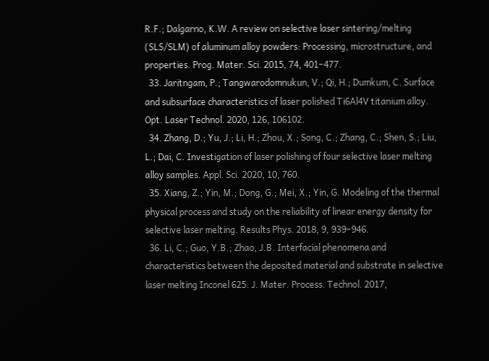R.F.; Dalgarno, K.W. A review on selective laser sintering/melting (SLS/SLM) of aluminum alloy powders: Processing, microstructure, and properties. Prog. Mater. Sci. 2015, 74, 401–477.
  33. Jaritngam, P.; Tangwarodomnukun, V.; Qi, H.; Dumkum, C. Surface and subsurface characteristics of laser polished Ti6Al4V titanium alloy. Opt. Laser Technol. 2020, 126, 106102.
  34. Zhang, D.; Yu, J.; Li, H.; Zhou, X.; Song, C.; Zhang, C.; Shen, S.; Liu, L.; Dai, C. Investigation of laser polishing of four selective laser melting alloy samples. Appl. Sci. 2020, 10, 760.
  35. Xiang, Z.; Yin, M.; Dong, G.; Mei, X.; Yin, G. Modeling of the thermal physical process and study on the reliability of linear energy density for selective laser melting. Results Phys. 2018, 9, 939–946.
  36. Li, C.; Guo, Y.B.; Zhao, J.B. Interfacial phenomena and characteristics between the deposited material and substrate in selective laser melting Inconel 625. J. Mater. Process. Technol. 2017,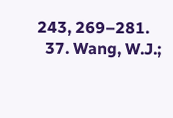243, 269–281.
  37. Wang, W.J.;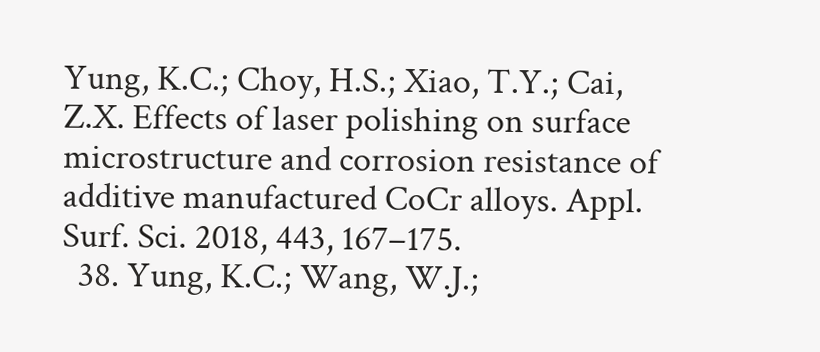Yung, K.C.; Choy, H.S.; Xiao, T.Y.; Cai, Z.X. Effects of laser polishing on surface microstructure and corrosion resistance of additive manufactured CoCr alloys. Appl. Surf. Sci. 2018, 443, 167–175.
  38. Yung, K.C.; Wang, W.J.;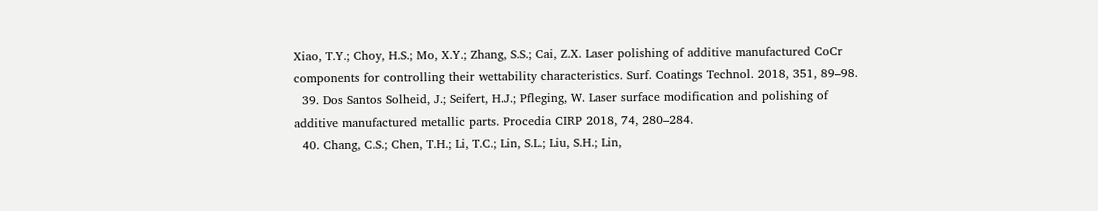Xiao, T.Y.; Choy, H.S.; Mo, X.Y.; Zhang, S.S.; Cai, Z.X. Laser polishing of additive manufactured CoCr components for controlling their wettability characteristics. Surf. Coatings Technol. 2018, 351, 89–98.
  39. Dos Santos Solheid, J.; Seifert, H.J.; Pfleging, W. Laser surface modification and polishing of additive manufactured metallic parts. Procedia CIRP 2018, 74, 280–284.
  40. Chang, C.S.; Chen, T.H.; Li, T.C.; Lin, S.L.; Liu, S.H.; Lin,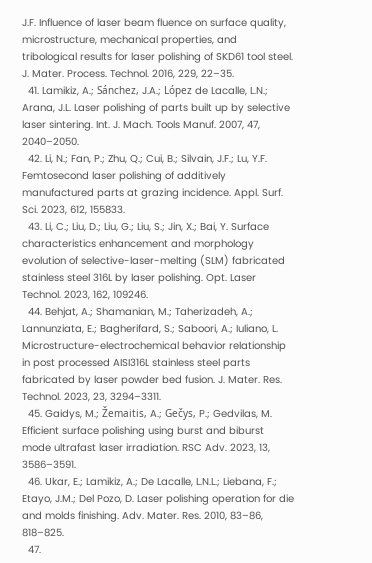J.F. Influence of laser beam fluence on surface quality, microstructure, mechanical properties, and tribological results for laser polishing of SKD61 tool steel. J. Mater. Process. Technol. 2016, 229, 22–35.
  41. Lamikiz, A.; Sánchez, J.A.; López de Lacalle, L.N.; Arana, J.L. Laser polishing of parts built up by selective laser sintering. Int. J. Mach. Tools Manuf. 2007, 47, 2040–2050.
  42. Li, N.; Fan, P.; Zhu, Q.; Cui, B.; Silvain, J.F.; Lu, Y.F. Femtosecond laser polishing of additively manufactured parts at grazing incidence. Appl. Surf. Sci. 2023, 612, 155833.
  43. Li, C.; Liu, D.; Liu, G.; Liu, S.; Jin, X.; Bai, Y. Surface characteristics enhancement and morphology evolution of selective-laser-melting (SLM) fabricated stainless steel 316L by laser polishing. Opt. Laser Technol. 2023, 162, 109246.
  44. Behjat, A.; Shamanian, M.; Taherizadeh, A.; Lannunziata, E.; Bagherifard, S.; Saboori, A.; Iuliano, L. Microstructure-electrochemical behavior relationship in post processed AISI316L stainless steel parts fabricated by laser powder bed fusion. J. Mater. Res. Technol. 2023, 23, 3294–3311.
  45. Gaidys, M.; Žemaitis, A.; Gečys, P.; Gedvilas, M. Efficient surface polishing using burst and biburst mode ultrafast laser irradiation. RSC Adv. 2023, 13, 3586–3591.
  46. Ukar, E.; Lamikiz, A.; De Lacalle, L.N.L.; Liebana, F.; Etayo, J.M.; Del Pozo, D. Laser polishing operation for die and molds finishing. Adv. Mater. Res. 2010, 83–86, 818–825.
  47.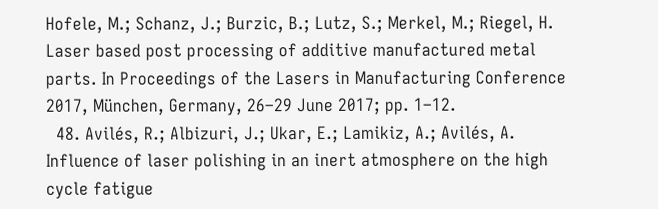Hofele, M.; Schanz, J.; Burzic, B.; Lutz, S.; Merkel, M.; Riegel, H. Laser based post processing of additive manufactured metal parts. In Proceedings of the Lasers in Manufacturing Conference 2017, München, Germany, 26–29 June 2017; pp. 1–12.
  48. Avilés, R.; Albizuri, J.; Ukar, E.; Lamikiz, A.; Avilés, A. Influence of laser polishing in an inert atmosphere on the high cycle fatigue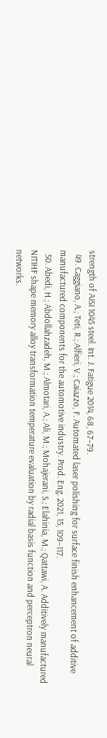strength of AISI 1045 steel. Int. J. Fatigue 2014, 68, 67–79.
  49. Caggiano, A.; Teti, R.; Alfieri, V.; Caiazzo, F. Automated laser polishing for surface finish enhancement of additive manufactured components for the automotive industry. Prod. Eng. 2021, 15, 109–117.
  50. Abedi, H.; Abdollahzadeh, M.; Almotari, A.; Ali, M.; Mohajerani, S.; Elahinia, M.; Qattawi, A. Additively manufactured NITIHF shape memory alloy transformation temperature evaluation by radial basis function and perceptron neural networks.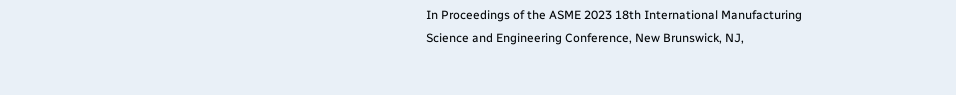In Proceedings of the ASME 2023 18th International Manufacturing Science and Engineering Conference, New Brunswick, NJ,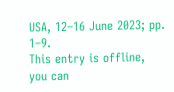USA, 12–16 June 2023; pp. 1–9.
This entry is offline, you can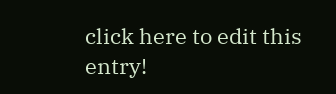click here to edit this entry!